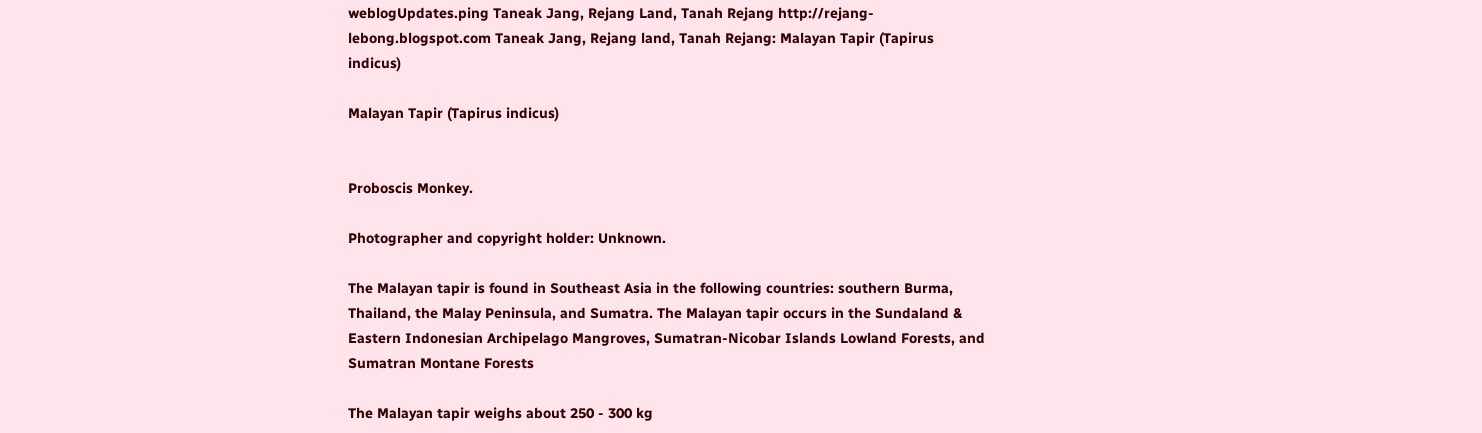weblogUpdates.ping Taneak Jang, Rejang Land, Tanah Rejang http://rejang-lebong.blogspot.com Taneak Jang, Rejang land, Tanah Rejang: Malayan Tapir (Tapirus indicus)

Malayan Tapir (Tapirus indicus)


Proboscis Monkey.

Photographer and copyright holder: Unknown.

The Malayan tapir is found in Southeast Asia in the following countries: southern Burma, Thailand, the Malay Peninsula, and Sumatra. The Malayan tapir occurs in the Sundaland & Eastern Indonesian Archipelago Mangroves, Sumatran-Nicobar Islands Lowland Forests, and Sumatran Montane Forests

The Malayan tapir weighs about 250 - 300 kg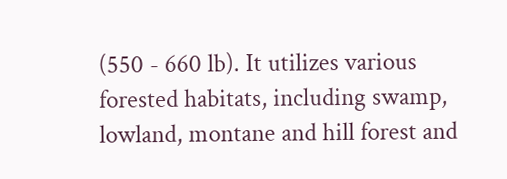(550 - 660 lb). It utilizes various forested habitats, including swamp, lowland, montane and hill forest and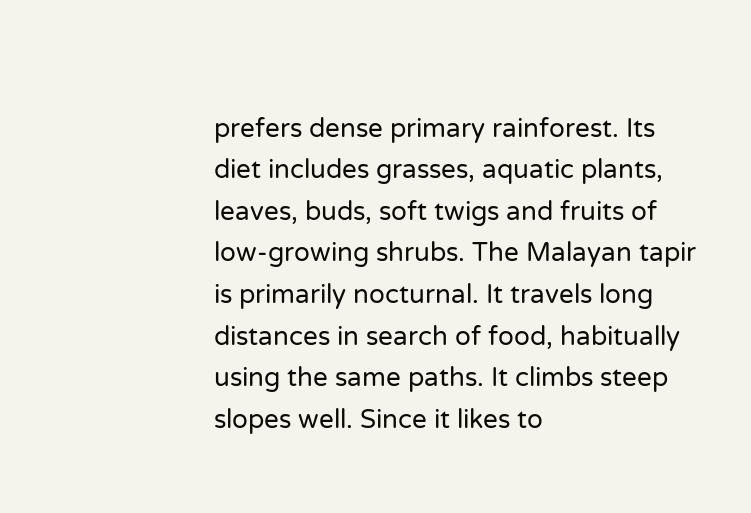prefers dense primary rainforest. Its diet includes grasses, aquatic plants, leaves, buds, soft twigs and fruits of low-growing shrubs. The Malayan tapir is primarily nocturnal. It travels long distances in search of food, habitually using the same paths. It climbs steep slopes well. Since it likes to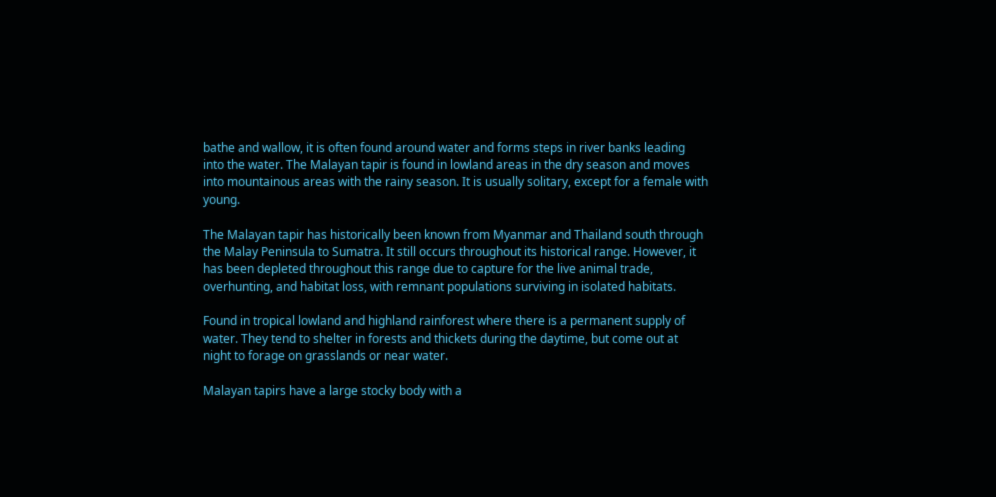bathe and wallow, it is often found around water and forms steps in river banks leading into the water. The Malayan tapir is found in lowland areas in the dry season and moves into mountainous areas with the rainy season. It is usually solitary, except for a female with young.

The Malayan tapir has historically been known from Myanmar and Thailand south through the Malay Peninsula to Sumatra. It still occurs throughout its historical range. However, it has been depleted throughout this range due to capture for the live animal trade, overhunting, and habitat loss, with remnant populations surviving in isolated habitats.

Found in tropical lowland and highland rainforest where there is a permanent supply of water. They tend to shelter in forests and thickets during the daytime, but come out at night to forage on grasslands or near water.

Malayan tapirs have a large stocky body with a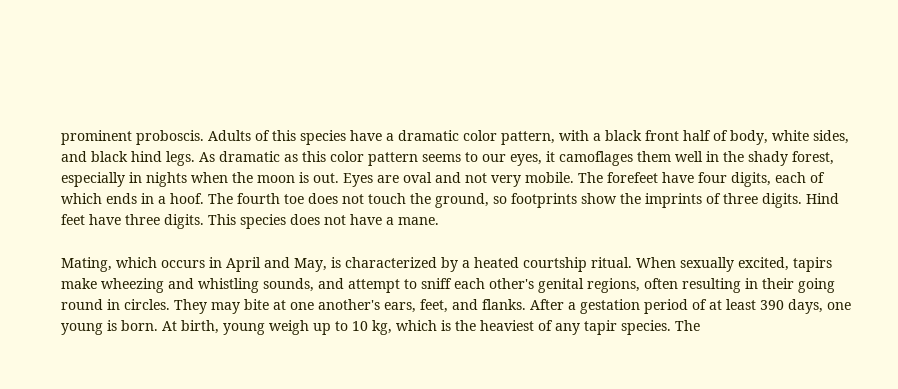prominent proboscis. Adults of this species have a dramatic color pattern, with a black front half of body, white sides, and black hind legs. As dramatic as this color pattern seems to our eyes, it camoflages them well in the shady forest, especially in nights when the moon is out. Eyes are oval and not very mobile. The forefeet have four digits, each of which ends in a hoof. The fourth toe does not touch the ground, so footprints show the imprints of three digits. Hind feet have three digits. This species does not have a mane.

Mating, which occurs in April and May, is characterized by a heated courtship ritual. When sexually excited, tapirs make wheezing and whistling sounds, and attempt to sniff each other's genital regions, often resulting in their going round in circles. They may bite at one another's ears, feet, and flanks. After a gestation period of at least 390 days, one young is born. At birth, young weigh up to 10 kg, which is the heaviest of any tapir species. The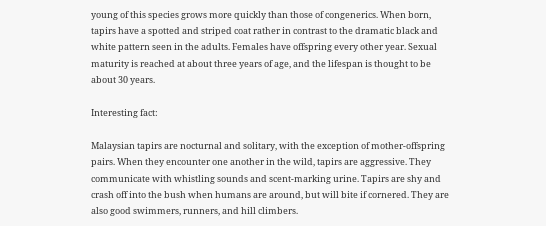young of this species grows more quickly than those of congenerics. When born, tapirs have a spotted and striped coat rather in contrast to the dramatic black and white pattern seen in the adults. Females have offspring every other year. Sexual maturity is reached at about three years of age, and the lifespan is thought to be about 30 years.

Interesting fact:

Malaysian tapirs are nocturnal and solitary, with the exception of mother-offspring pairs. When they encounter one another in the wild, tapirs are aggressive. They communicate with whistling sounds and scent-marking urine. Tapirs are shy and crash off into the bush when humans are around, but will bite if cornered. They are also good swimmers, runners, and hill climbers.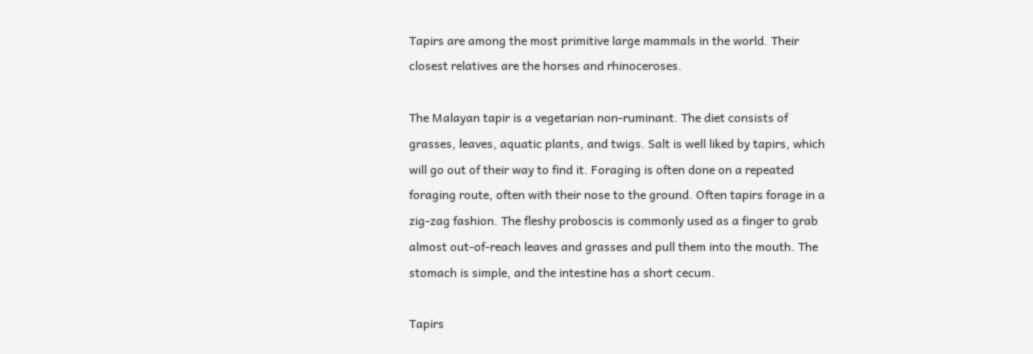Tapirs are among the most primitive large mammals in the world. Their closest relatives are the horses and rhinoceroses.

The Malayan tapir is a vegetarian non-ruminant. The diet consists of grasses, leaves, aquatic plants, and twigs. Salt is well liked by tapirs, which will go out of their way to find it. Foraging is often done on a repeated foraging route, often with their nose to the ground. Often tapirs forage in a zig-zag fashion. The fleshy proboscis is commonly used as a finger to grab almost out-of-reach leaves and grasses and pull them into the mouth. The stomach is simple, and the intestine has a short cecum.

Tapirs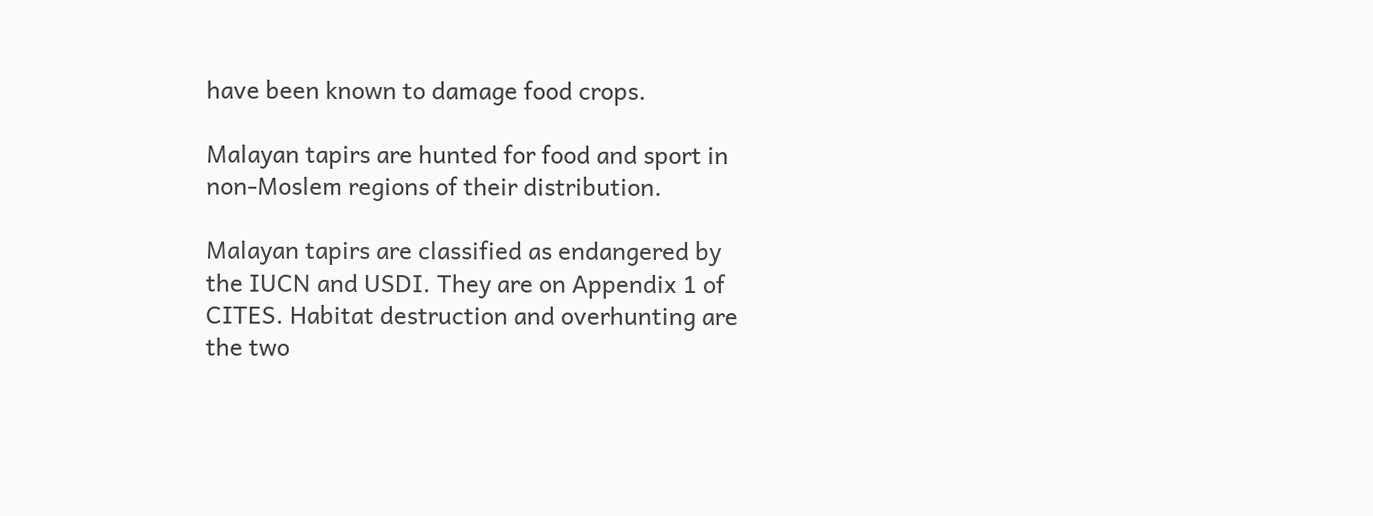have been known to damage food crops.

Malayan tapirs are hunted for food and sport in non-Moslem regions of their distribution.

Malayan tapirs are classified as endangered by the IUCN and USDI. They are on Appendix 1 of CITES. Habitat destruction and overhunting are the two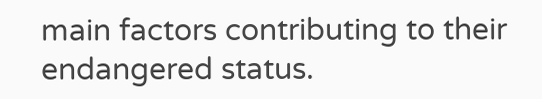main factors contributing to their endangered status.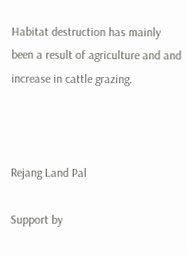Habitat destruction has mainly been a result of agriculture and and increase in cattle grazing.



Rejang Land Pal

Support by